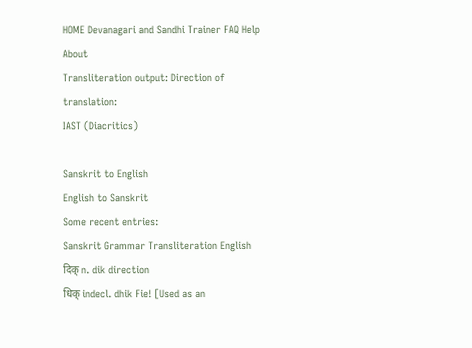HOME Devanagari and Sandhi Trainer FAQ Help About
Transliteration output: Direction of translation:
IAST (Diacritics)

Sanskrit to English
English to Sanskrit
Some recent entries:
Sanskrit Grammar Transliteration English
दिक् n. dik direction
धिक् indecl. dhik Fie! [Used as an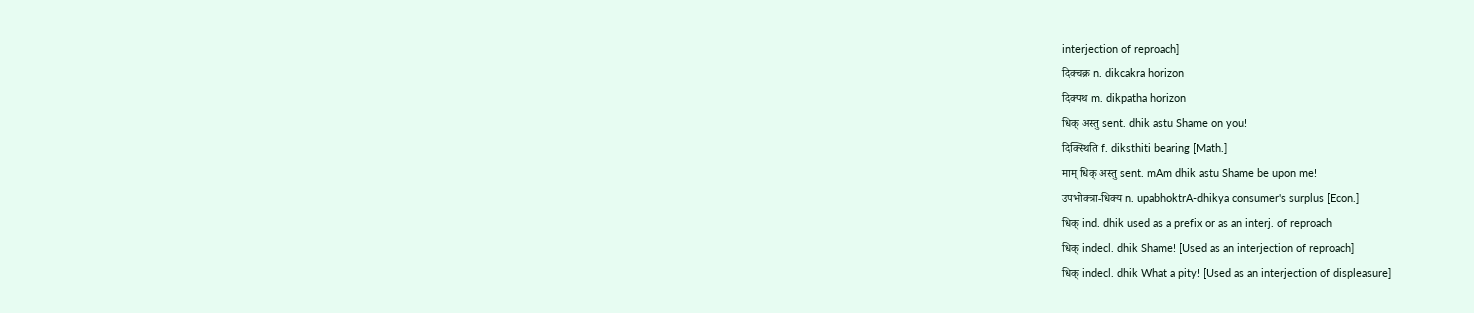interjection of reproach]
दिक्चक्र n. dikcakra horizon
दिक्पथ m. dikpatha horizon
धिक् अस्तु sent. dhik astu Shame on you!
दिक्स्थिति f. diksthiti bearing [Math.]
माम् धिक् अस्तु sent. mAm dhik astu Shame be upon me!
उपभोक्त्रा-धिक्य n. upabhoktrA-dhikya consumer's surplus [Econ.]
धिक् ind. dhik used as a prefix or as an interj. of reproach
धिक् indecl. dhik Shame! [Used as an interjection of reproach]
धिक् indecl. dhik What a pity! [Used as an interjection of displeasure]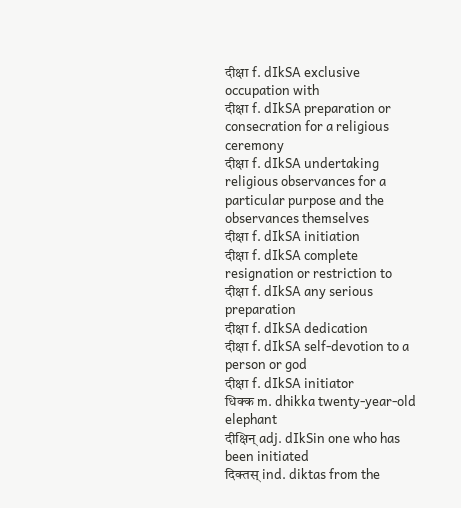दीक्षा f. dIkSA exclusive occupation with
दीक्षा f. dIkSA preparation or consecration for a religious ceremony
दीक्षा f. dIkSA undertaking religious observances for a particular purpose and the observances themselves
दीक्षा f. dIkSA initiation
दीक्षा f. dIkSA complete resignation or restriction to
दीक्षा f. dIkSA any serious preparation
दीक्षा f. dIkSA dedication
दीक्षा f. dIkSA self-devotion to a person or god
दीक्षा f. dIkSA initiator
धिक्क m. dhikka twenty-year-old elephant
दीक्षिन् adj. dIkSin one who has been initiated
दिक्तस् ind. diktas from the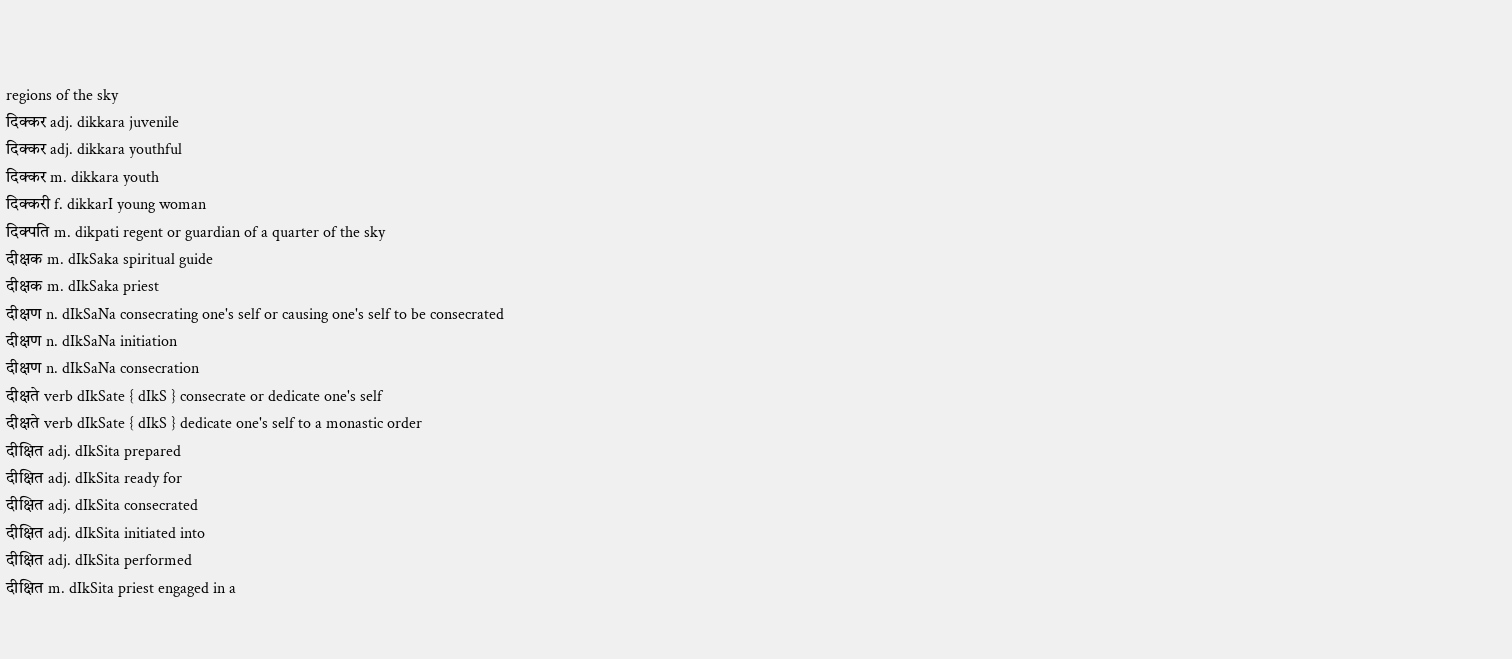regions of the sky
दिक्कर adj. dikkara juvenile
दिक्कर adj. dikkara youthful
दिक्कर m. dikkara youth
दिक्करी f. dikkarI young woman
दिक्पति m. dikpati regent or guardian of a quarter of the sky
दीक्षक m. dIkSaka spiritual guide
दीक्षक m. dIkSaka priest
दीक्षण n. dIkSaNa consecrating one's self or causing one's self to be consecrated
दीक्षण n. dIkSaNa initiation
दीक्षण n. dIkSaNa consecration
दीक्षते verb dIkSate { dIkS } consecrate or dedicate one's self
दीक्षते verb dIkSate { dIkS } dedicate one's self to a monastic order
दीक्षित adj. dIkSita prepared
दीक्षित adj. dIkSita ready for
दीक्षित adj. dIkSita consecrated
दीक्षित adj. dIkSita initiated into
दीक्षित adj. dIkSita performed
दीक्षित m. dIkSita priest engaged in a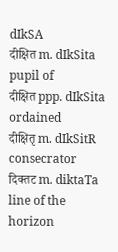dIkSA
दीक्षित m. dIkSita pupil of
दीक्षित ppp. dIkSita ordained
दीक्षितृ m. dIkSitR consecrator
दिक्तट m. diktaTa line of the horizon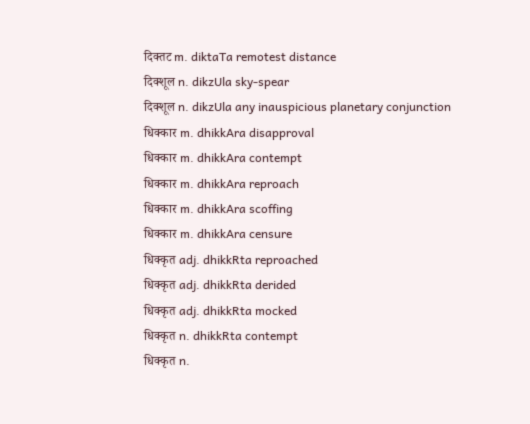दिक्तट m. diktaTa remotest distance
दिक्शूल n. dikzUla sky-spear
दिक्शूल n. dikzUla any inauspicious planetary conjunction
धिक्कार m. dhikkAra disapproval
धिक्कार m. dhikkAra contempt
धिक्कार m. dhikkAra reproach
धिक्कार m. dhikkAra scoffing
धिक्कार m. dhikkAra censure
धिक्कृत adj. dhikkRta reproached
धिक्कृत adj. dhikkRta derided
धिक्कृत adj. dhikkRta mocked
धिक्कृत n. dhikkRta contempt
धिक्कृत n.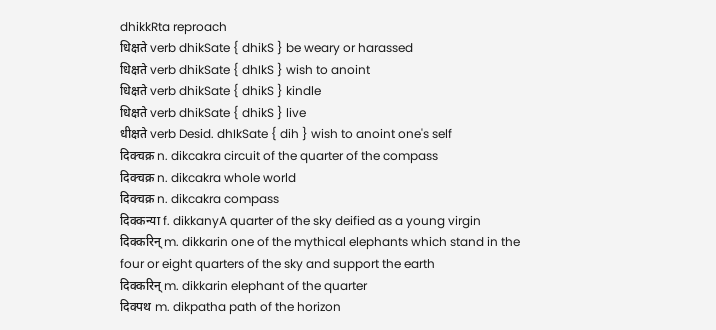dhikkRta reproach
धिक्षते verb dhikSate { dhikS } be weary or harassed
धिक्षते verb dhikSate { dhIkS } wish to anoint
धिक्षते verb dhikSate { dhikS } kindle
धिक्षते verb dhikSate { dhikS } live
धीक्षते verb Desid. dhIkSate { dih } wish to anoint one's self
दिक्चक्र n. dikcakra circuit of the quarter of the compass
दिक्चक्र n. dikcakra whole world
दिक्चक्र n. dikcakra compass
दिक्कन्या f. dikkanyA quarter of the sky deified as a young virgin
दिक्करिन् m. dikkarin one of the mythical elephants which stand in the four or eight quarters of the sky and support the earth
दिक्करिन् m. dikkarin elephant of the quarter
दिक्पथ m. dikpatha path of the horizon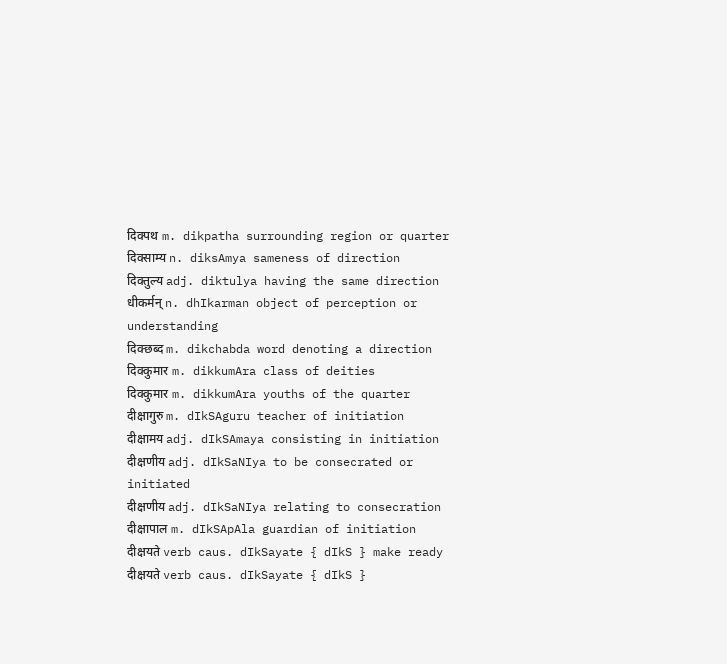दिक्पथ m. dikpatha surrounding region or quarter
दिक्साम्य n. diksAmya sameness of direction
दिक्तुल्य adj. diktulya having the same direction
धीकर्मन् n. dhIkarman object of perception or understanding
दिक्छब्द m. dikchabda word denoting a direction
दिक्कुमार m. dikkumAra class of deities
दिक्कुमार m. dikkumAra youths of the quarter
दीक्षागुरु m. dIkSAguru teacher of initiation
दीक्षामय adj. dIkSAmaya consisting in initiation
दीक्षणीय adj. dIkSaNIya to be consecrated or initiated
दीक्षणीय adj. dIkSaNIya relating to consecration
दीक्षापाल m. dIkSApAla guardian of initiation
दीक्षयते verb caus. dIkSayate { dIkS } make ready
दीक्षयते verb caus. dIkSayate { dIkS }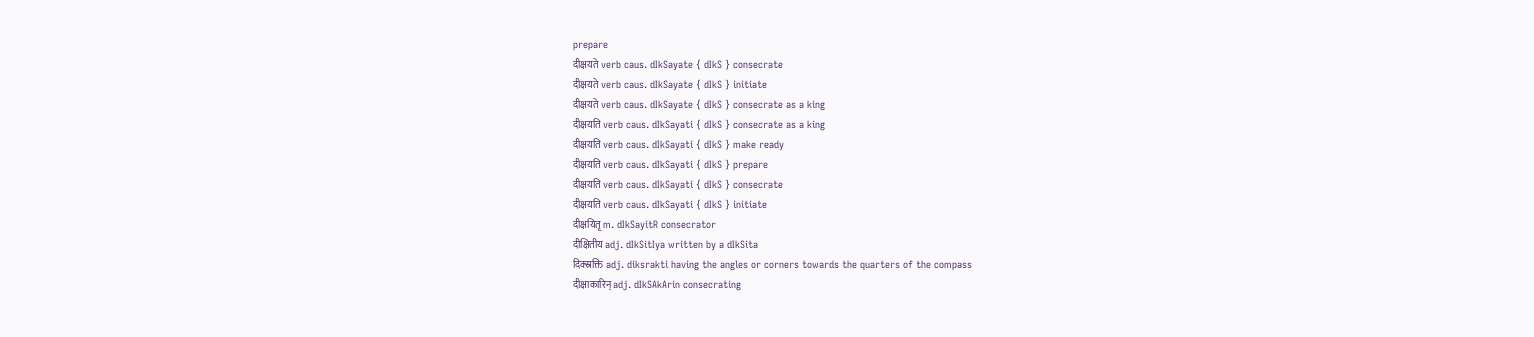prepare
दीक्षयते verb caus. dIkSayate { dIkS } consecrate
दीक्षयते verb caus. dIkSayate { dIkS } initiate
दीक्षयते verb caus. dIkSayate { dIkS } consecrate as a king
दीक्षयति verb caus. dIkSayati { dIkS } consecrate as a king
दीक्षयति verb caus. dIkSayati { dIkS } make ready
दीक्षयति verb caus. dIkSayati { dIkS } prepare
दीक्षयति verb caus. dIkSayati { dIkS } consecrate
दीक्षयति verb caus. dIkSayati { dIkS } initiate
दीक्षयितृ m. dIkSayitR consecrator
दीक्षितीय adj. dIkSitIya written by a dIkSita
दिक्स्रक्ति adj. diksrakti having the angles or corners towards the quarters of the compass
दीक्षाकारिन् adj. dIkSAkArin consecrating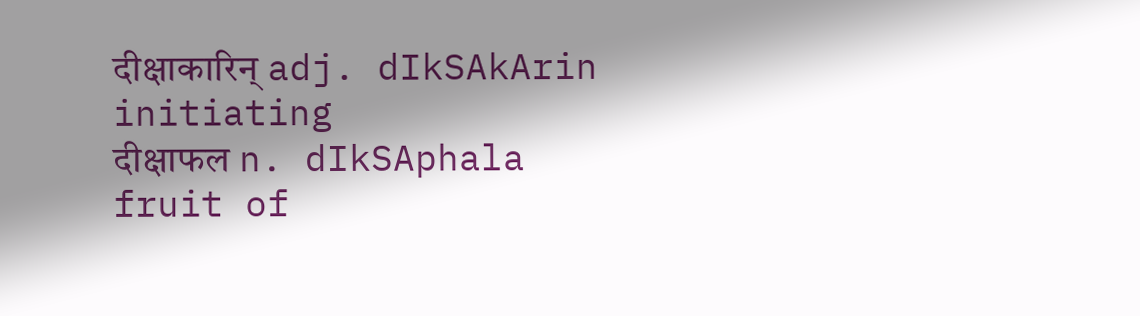दीक्षाकारिन् adj. dIkSAkArin initiating
दीक्षाफल n. dIkSAphala fruit of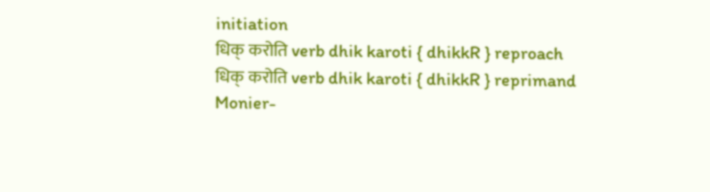initiation
धिक् करोति verb dhik karoti { dhikkR } reproach
धिक् करोति verb dhik karoti { dhikkR } reprimand
Monier-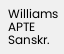Williams APTE Sanskr.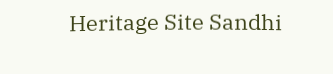Heritage Site Sandhi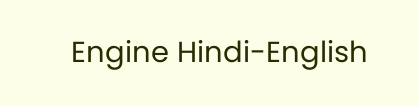Engine Hindi-English